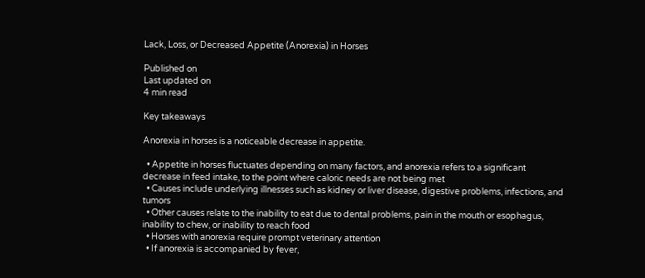Lack, Loss, or Decreased Appetite (Anorexia) in Horses

Published on
Last updated on
4 min read

Key takeaways

Anorexia in horses is a noticeable decrease in appetite.

  • Appetite in horses fluctuates depending on many factors, and anorexia refers to a significant decrease in feed intake, to the point where caloric needs are not being met
  • Causes include underlying illnesses such as kidney or liver disease, digestive problems, infections, and tumors
  • Other causes relate to the inability to eat due to dental problems, pain in the mouth or esophagus, inability to chew, or inability to reach food
  • Horses with anorexia require prompt veterinary attention
  • If anorexia is accompanied by fever,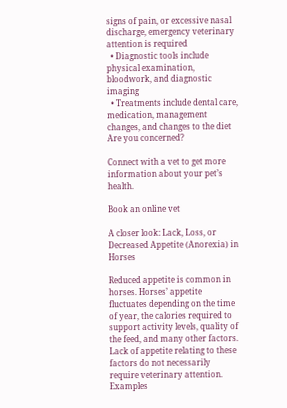signs of pain, or excessive nasal discharge, emergency veterinary attention is required
  • Diagnostic tools include physical examination, bloodwork, and diagnostic imaging
  • Treatments include dental care, medication, management changes, and changes to the diet
Are you concerned?

Connect with a vet to get more information about your pet’s health.

Book an online vet

A closer look: Lack, Loss, or Decreased Appetite (Anorexia) in Horses

Reduced appetite is common in horses. Horses’ appetite fluctuates depending on the time of year, the calories required to support activity levels, quality of the feed, and many other factors. Lack of appetite relating to these factors do not necessarily require veterinary attention. Examples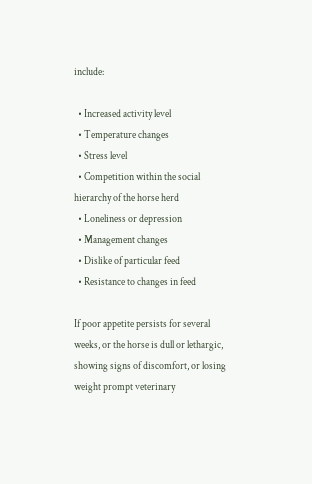include:

  • Increased activity level
  • Temperature changes
  • Stress level
  • Competition within the social hierarchy of the horse herd
  • Loneliness or depression
  • Management changes
  • Dislike of particular feed
  • Resistance to changes in feed

If poor appetite persists for several weeks, or the horse is dull or lethargic, showing signs of discomfort, or losing weight prompt veterinary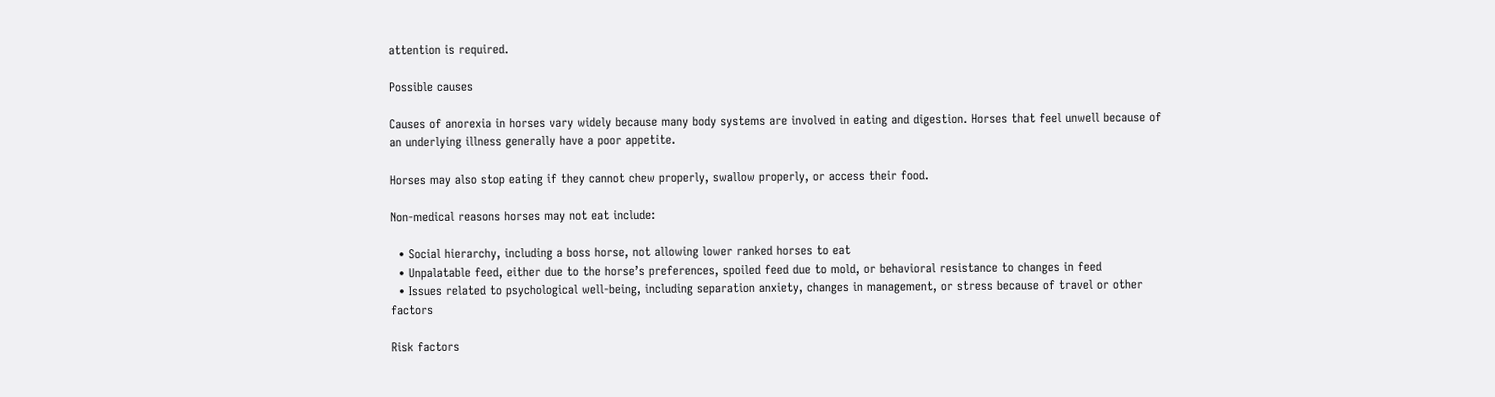attention is required.

Possible causes

Causes of anorexia in horses vary widely because many body systems are involved in eating and digestion. Horses that feel unwell because of an underlying illness generally have a poor appetite.

Horses may also stop eating if they cannot chew properly, swallow properly, or access their food.

Non-medical reasons horses may not eat include:

  • Social hierarchy, including a boss horse, not allowing lower ranked horses to eat
  • Unpalatable feed, either due to the horse’s preferences, spoiled feed due to mold, or behavioral resistance to changes in feed
  • Issues related to psychological well-being, including separation anxiety, changes in management, or stress because of travel or other factors

Risk factors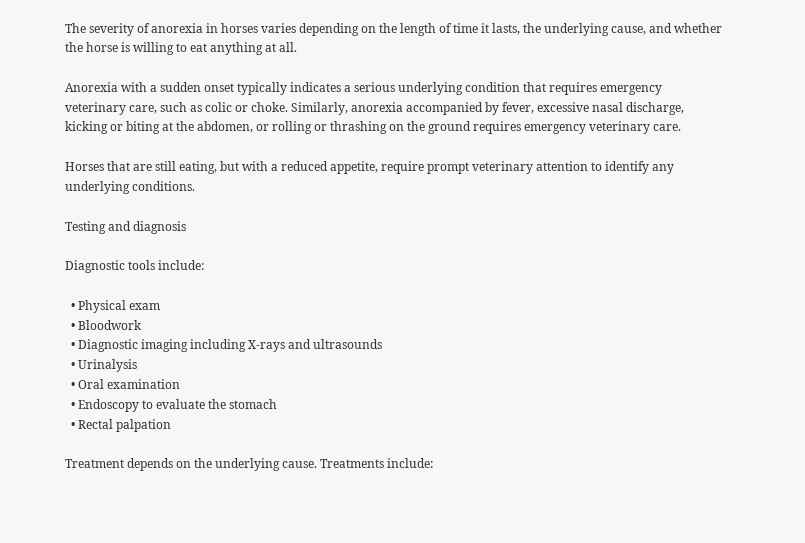The severity of anorexia in horses varies depending on the length of time it lasts, the underlying cause, and whether the horse is willing to eat anything at all.

Anorexia with a sudden onset typically indicates a serious underlying condition that requires emergency veterinary care, such as colic or choke. Similarly, anorexia accompanied by fever, excessive nasal discharge, kicking or biting at the abdomen, or rolling or thrashing on the ground requires emergency veterinary care.

Horses that are still eating, but with a reduced appetite, require prompt veterinary attention to identify any underlying conditions.

Testing and diagnosis

Diagnostic tools include:

  • Physical exam
  • Bloodwork
  • Diagnostic imaging including X-rays and ultrasounds
  • Urinalysis
  • Oral examination
  • Endoscopy to evaluate the stomach
  • Rectal palpation

Treatment depends on the underlying cause. Treatments include: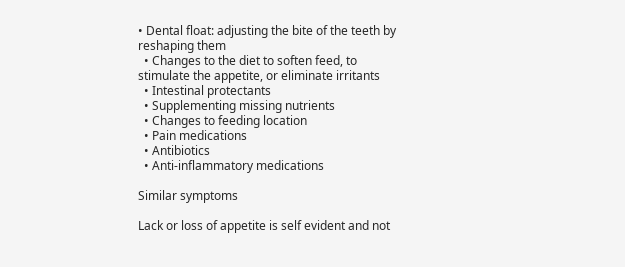• Dental float: adjusting the bite of the teeth by reshaping them
  • Changes to the diet to soften feed, to stimulate the appetite, or eliminate irritants
  • Intestinal protectants
  • Supplementing missing nutrients
  • Changes to feeding location
  • Pain medications
  • Antibiotics
  • Anti-inflammatory medications

Similar symptoms

Lack or loss of appetite is self evident and not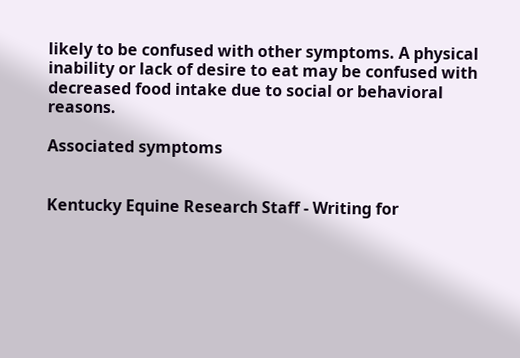likely to be confused with other symptoms. A physical inability or lack of desire to eat may be confused with decreased food intake due to social or behavioral reasons.

Associated symptoms


Kentucky Equine Research Staff - Writing for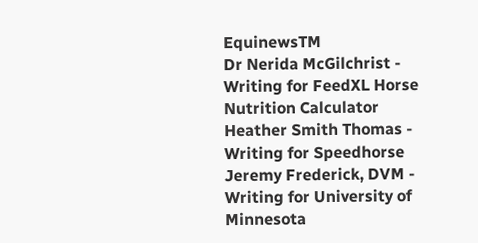EquinewsTM
Dr Nerida McGilchrist - Writing for FeedXL Horse Nutrition Calculator
Heather Smith Thomas - Writing for Speedhorse
Jeremy Frederick, DVM - Writing for University of Minnesota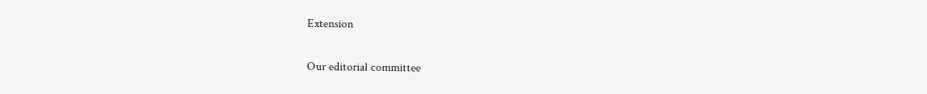Extension

Our editorial committee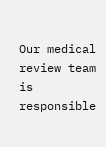Our medical review team is responsible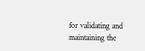for validating and maintaining the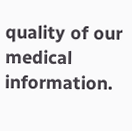quality of our medical information.